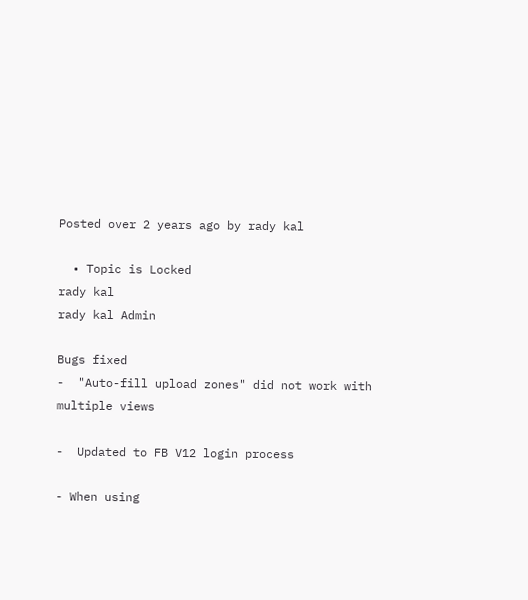Posted over 2 years ago by rady kal

  • Topic is Locked
rady kal
rady kal Admin

Bugs fixed
-  "Auto-fill upload zones" did not work with multiple views

-  Updated to FB V12 login process

- When using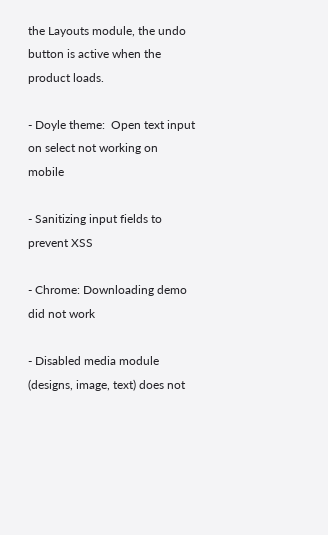the Layouts module, the undo button is active when the product loads.

- Doyle theme:  Open text input on select not working on mobile

- Sanitizing input fields to prevent XSS

- Chrome: Downloading demo did not work

- Disabled media module (designs, image, text) does not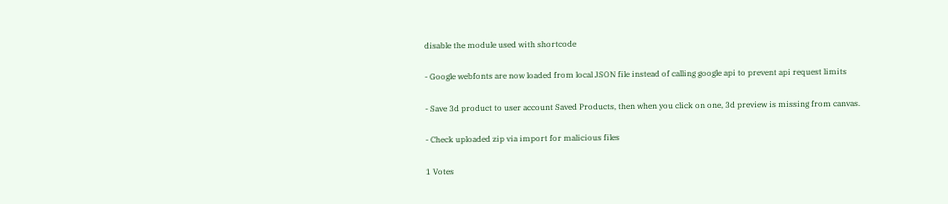disable the module used with shortcode

- Google webfonts are now loaded from local JSON file instead of calling google api to prevent api request limits

- Save 3d product to user account Saved Products, then when you click on one, 3d preview is missing from canvas.

- Check uploaded zip via import for malicious files

1 Votes